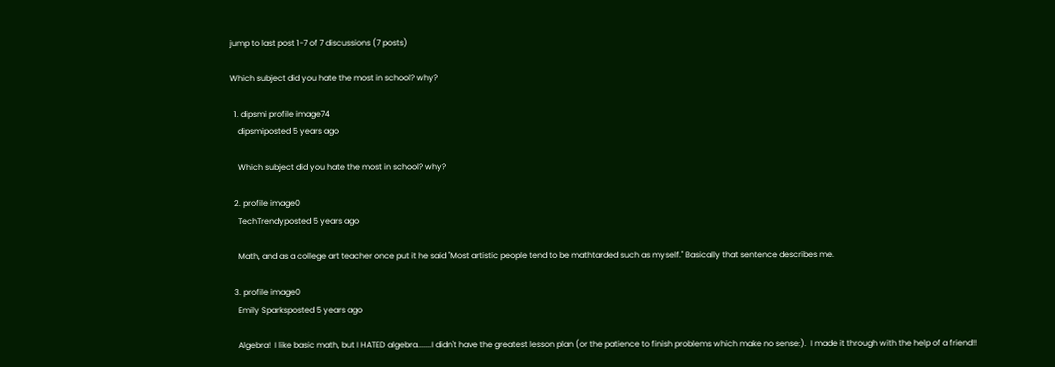jump to last post 1-7 of 7 discussions (7 posts)

Which subject did you hate the most in school? why?

  1. dipsmi profile image74
    dipsmiposted 5 years ago

    Which subject did you hate the most in school? why?

  2. profile image0
    TechTrendyposted 5 years ago

    Math, and as a college art teacher once put it he said "Most artistic people tend to be mathtarded such as myself." Basically that sentence describes me.

  3. profile image0
    Emily Sparksposted 5 years ago

    Algebra!  I like basic math, but I HATED algebra.......I didn't have the greatest lesson plan (or the patience to finish problems which make no sense:).  I made it through with the help of a friend!!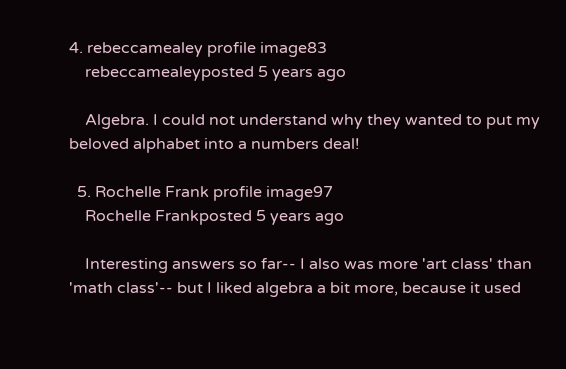4. rebeccamealey profile image83
    rebeccamealeyposted 5 years ago

    Algebra. I could not understand why they wanted to put my beloved alphabet into a numbers deal!

  5. Rochelle Frank profile image97
    Rochelle Frankposted 5 years ago

    Interesting answers so far-- I also was more 'art class' than 'math class'-- but I liked algebra a bit more, because it used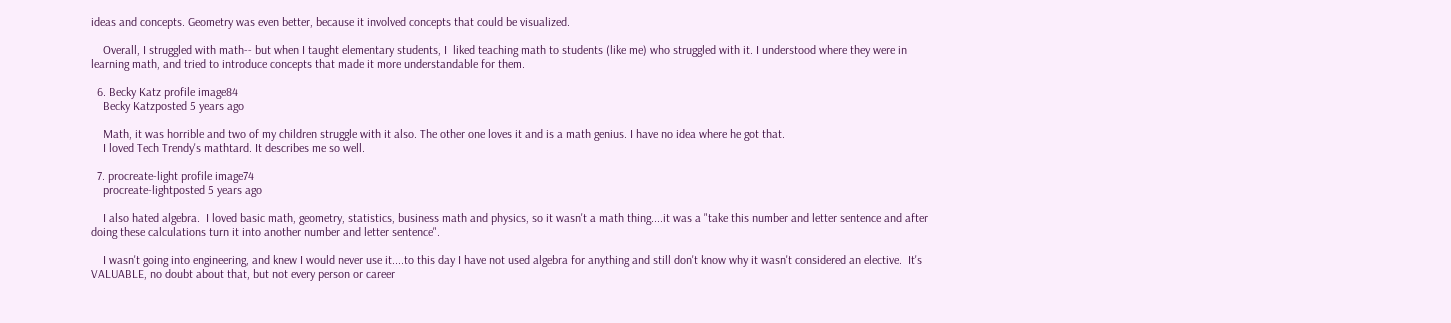ideas and concepts. Geometry was even better, because it involved concepts that could be visualized.

    Overall, I struggled with math-- but when I taught elementary students, I  liked teaching math to students (like me) who struggled with it. I understood where they were in learning math, and tried to introduce concepts that made it more understandable for them.

  6. Becky Katz profile image84
    Becky Katzposted 5 years ago

    Math, it was horrible and two of my children struggle with it also. The other one loves it and is a math genius. I have no idea where he got that.
    I loved Tech Trendy's mathtard. It describes me so well.

  7. procreate-light profile image74
    procreate-lightposted 5 years ago

    I also hated algebra.  I loved basic math, geometry, statistics, business math and physics, so it wasn't a math thing....it was a "take this number and letter sentence and after doing these calculations turn it into another number and letter sentence".

    I wasn't going into engineering, and knew I would never use it....to this day I have not used algebra for anything and still don't know why it wasn't considered an elective.  It's VALUABLE, no doubt about that, but not every person or career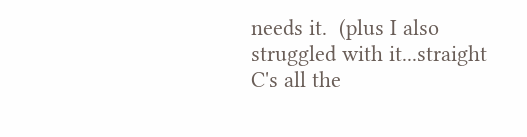needs it.  (plus I also struggled with it...straight C's all the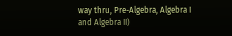way thru, Pre-Algebra, Algebra I and Algebra II)